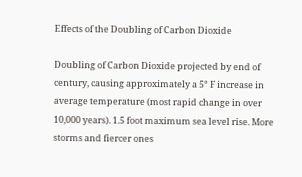Effects of the Doubling of Carbon Dioxide

Doubling of Carbon Dioxide projected by end of century, causing approximately a 5° F increase in average temperature (most rapid change in over 10,000 years). 1.5 foot maximum sea level rise. More storms and fiercer ones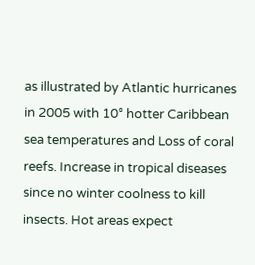as illustrated by Atlantic hurricanes in 2005 with 10° hotter Caribbean sea temperatures and Loss of coral reefs. Increase in tropical diseases since no winter coolness to kill insects. Hot areas expect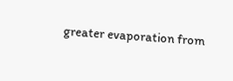greater evaporation from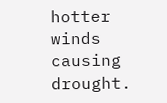hotter winds causing drought.